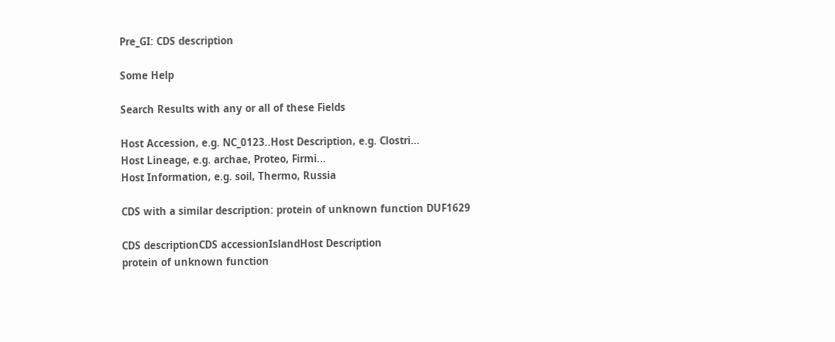Pre_GI: CDS description

Some Help

Search Results with any or all of these Fields

Host Accession, e.g. NC_0123..Host Description, e.g. Clostri...
Host Lineage, e.g. archae, Proteo, Firmi...
Host Information, e.g. soil, Thermo, Russia

CDS with a similar description: protein of unknown function DUF1629

CDS descriptionCDS accessionIslandHost Description
protein of unknown function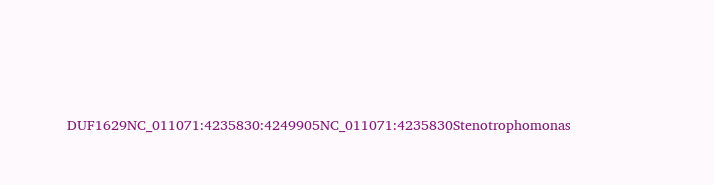DUF1629NC_011071:4235830:4249905NC_011071:4235830Stenotrophomonas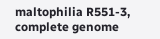maltophilia R551-3, complete genome